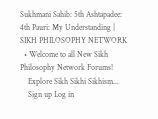Sukhmani Sahib: 5th Ashtapadee: 4th Pauri: My Understanding | SIKH PHILOSOPHY NETWORK
  • Welcome to all New Sikh Philosophy Network Forums!
    Explore Sikh Sikhi Sikhism...
    Sign up Log in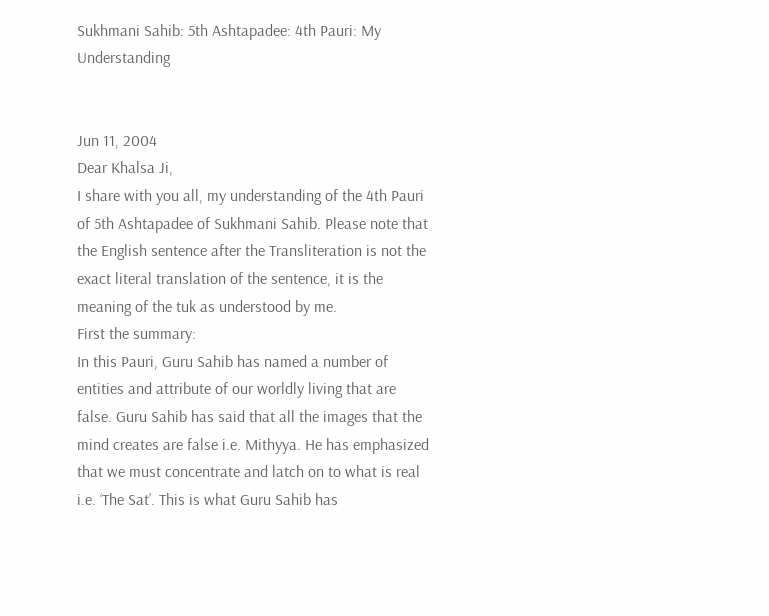Sukhmani Sahib: 5th Ashtapadee: 4th Pauri: My Understanding


Jun 11, 2004
Dear Khalsa Ji,
I share with you all, my understanding of the 4th Pauri of 5th Ashtapadee of Sukhmani Sahib. Please note that the English sentence after the Transliteration is not the exact literal translation of the sentence, it is the meaning of the tuk as understood by me.
First the summary:
In this Pauri, Guru Sahib has named a number of entities and attribute of our worldly living that are false. Guru Sahib has said that all the images that the mind creates are false i.e. Mithyya. He has emphasized that we must concentrate and latch on to what is real i.e. ‘The Sat’. This is what Guru Sahib has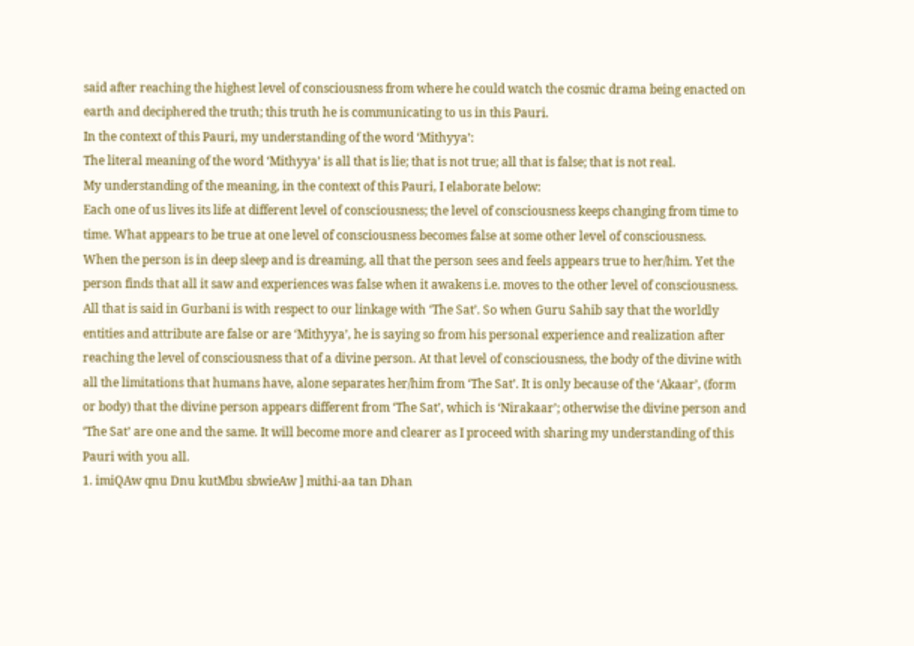said after reaching the highest level of consciousness from where he could watch the cosmic drama being enacted on earth and deciphered the truth; this truth he is communicating to us in this Pauri.
In the context of this Pauri, my understanding of the word ‘Mithyya’:
The literal meaning of the word ‘Mithyya’ is all that is lie; that is not true; all that is false; that is not real.
My understanding of the meaning, in the context of this Pauri, I elaborate below:
Each one of us lives its life at different level of consciousness; the level of consciousness keeps changing from time to time. What appears to be true at one level of consciousness becomes false at some other level of consciousness.
When the person is in deep sleep and is dreaming, all that the person sees and feels appears true to her/him. Yet the person finds that all it saw and experiences was false when it awakens i.e. moves to the other level of consciousness.
All that is said in Gurbani is with respect to our linkage with ‘The Sat’. So when Guru Sahib say that the worldly entities and attribute are false or are ‘Mithyya’, he is saying so from his personal experience and realization after reaching the level of consciousness that of a divine person. At that level of consciousness, the body of the divine with all the limitations that humans have, alone separates her/him from ‘The Sat’. It is only because of the ‘Akaar’, (form or body) that the divine person appears different from ‘The Sat’, which is ‘Nirakaar’; otherwise the divine person and ‘The Sat’ are one and the same. It will become more and clearer as I proceed with sharing my understanding of this Pauri with you all.
1. imiQAw qnu Dnu kutMbu sbwieAw ] mithi-aa tan Dhan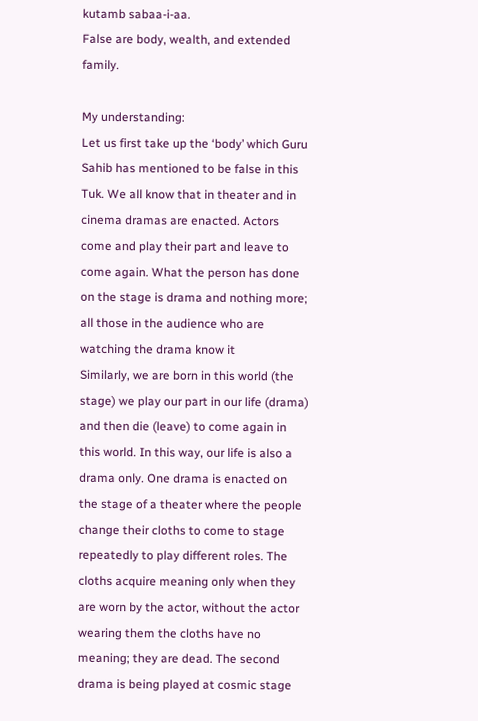kutamb sabaa-i-aa.
False are body, wealth, and extended family.

My understanding:
Let us first take up the ‘body’ which Guru Sahib has mentioned to be false in this Tuk. We all know that in theater and in cinema dramas are enacted. Actors come and play their part and leave to come again. What the person has done on the stage is drama and nothing more; all those in the audience who are watching the drama know it
Similarly, we are born in this world (the stage) we play our part in our life (drama) and then die (leave) to come again in this world. In this way, our life is also a drama only. One drama is enacted on the stage of a theater where the people change their cloths to come to stage repeatedly to play different roles. The cloths acquire meaning only when they are worn by the actor, without the actor wearing them the cloths have no meaning; they are dead. The second drama is being played at cosmic stage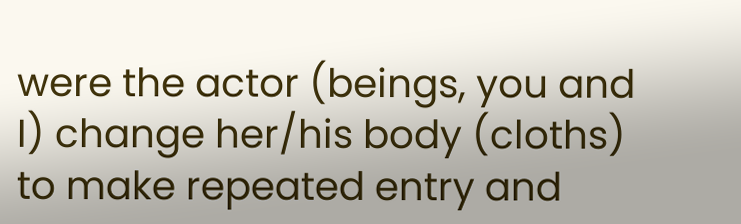were the actor (beings, you and I) change her/his body (cloths) to make repeated entry and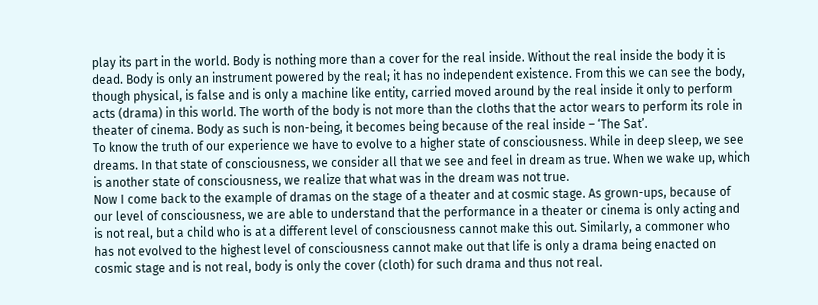play its part in the world. Body is nothing more than a cover for the real inside. Without the real inside the body it is dead. Body is only an instrument powered by the real; it has no independent existence. From this we can see the body, though physical, is false and is only a machine like entity, carried moved around by the real inside it only to perform acts (drama) in this world. The worth of the body is not more than the cloths that the actor wears to perform its role in theater of cinema. Body as such is non-being, it becomes being because of the real inside – ‘The Sat’.
To know the truth of our experience we have to evolve to a higher state of consciousness. While in deep sleep, we see dreams. In that state of consciousness, we consider all that we see and feel in dream as true. When we wake up, which is another state of consciousness, we realize that what was in the dream was not true.
Now I come back to the example of dramas on the stage of a theater and at cosmic stage. As grown-ups, because of our level of consciousness, we are able to understand that the performance in a theater or cinema is only acting and is not real, but a child who is at a different level of consciousness cannot make this out. Similarly, a commoner who has not evolved to the highest level of consciousness cannot make out that life is only a drama being enacted on cosmic stage and is not real, body is only the cover (cloth) for such drama and thus not real.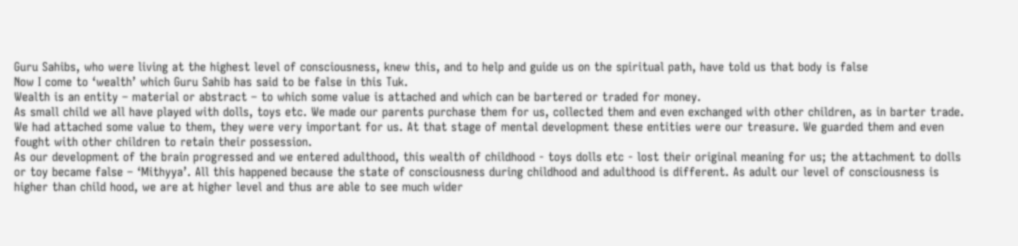Guru Sahibs, who were living at the highest level of consciousness, knew this, and to help and guide us on the spiritual path, have told us that body is false
Now I come to ‘wealth’ which Guru Sahib has said to be false in this Tuk.
Wealth is an entity – material or abstract – to which some value is attached and which can be bartered or traded for money.
As small child we all have played with dolls, toys etc. We made our parents purchase them for us, collected them and even exchanged with other children, as in barter trade. We had attached some value to them, they were very important for us. At that stage of mental development these entities were our treasure. We guarded them and even fought with other children to retain their possession.
As our development of the brain progressed and we entered adulthood, this wealth of childhood - toys dolls etc - lost their original meaning for us; the attachment to dolls or toy became false – ‘Mithyya’. All this happened because the state of consciousness during childhood and adulthood is different. As adult our level of consciousness is higher than child hood, we are at higher level and thus are able to see much wider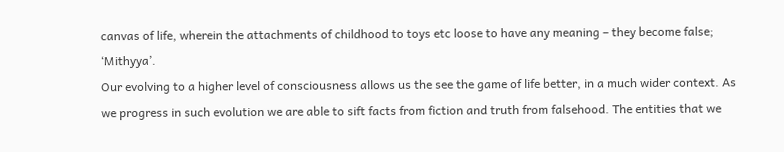canvas of life, wherein the attachments of childhood to toys etc loose to have any meaning – they become false; ‘Mithyya’.
Our evolving to a higher level of consciousness allows us the see the game of life better, in a much wider context. As we progress in such evolution we are able to sift facts from fiction and truth from falsehood. The entities that we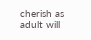cherish as adult will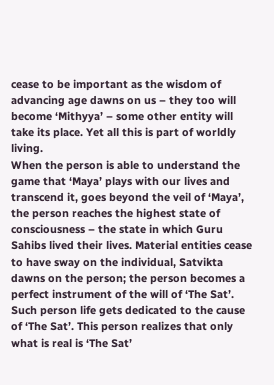cease to be important as the wisdom of advancing age dawns on us – they too will become ‘Mithyya’ – some other entity will take its place. Yet all this is part of worldly living.
When the person is able to understand the game that ‘Maya’ plays with our lives and transcend it, goes beyond the veil of ‘Maya’, the person reaches the highest state of consciousness – the state in which Guru Sahibs lived their lives. Material entities cease to have sway on the individual, Satvikta dawns on the person; the person becomes a perfect instrument of the will of ‘The Sat’. Such person life gets dedicated to the cause of ‘The Sat’. This person realizes that only what is real is ‘The Sat’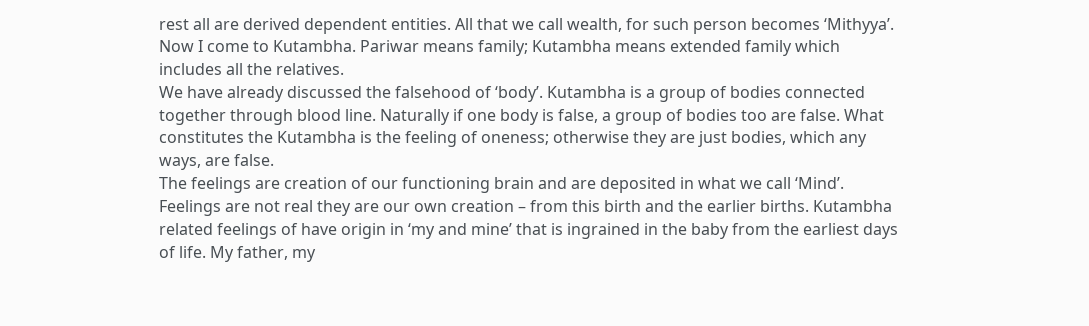rest all are derived dependent entities. All that we call wealth, for such person becomes ‘Mithyya’.
Now I come to Kutambha. Pariwar means family; Kutambha means extended family which includes all the relatives.
We have already discussed the falsehood of ‘body’. Kutambha is a group of bodies connected together through blood line. Naturally if one body is false, a group of bodies too are false. What constitutes the Kutambha is the feeling of oneness; otherwise they are just bodies, which any ways, are false.
The feelings are creation of our functioning brain and are deposited in what we call ‘Mind’. Feelings are not real they are our own creation – from this birth and the earlier births. Kutambha related feelings of have origin in ‘my and mine’ that is ingrained in the baby from the earliest days of life. My father, my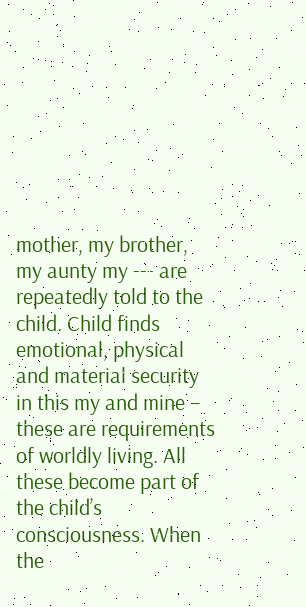mother, my brother, my aunty my --- are repeatedly told to the child. Child finds emotional, physical and material security in this my and mine – these are requirements of worldly living. All these become part of the child’s consciousness. When the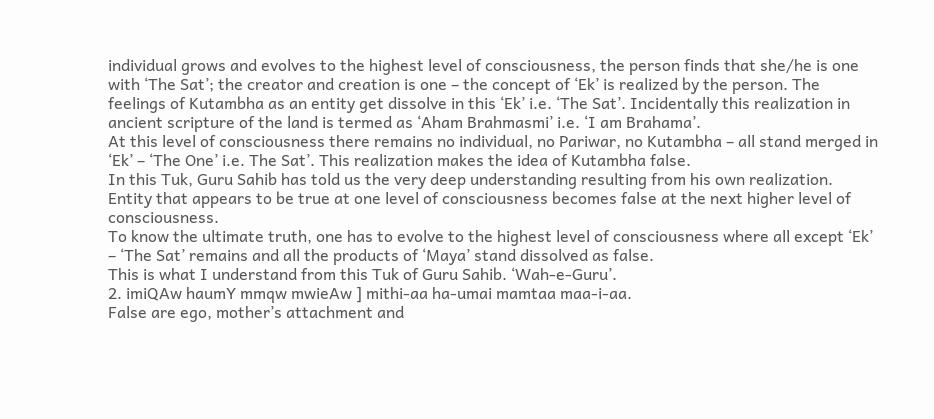individual grows and evolves to the highest level of consciousness, the person finds that she/he is one with ‘The Sat’; the creator and creation is one – the concept of ‘Ek’ is realized by the person. The feelings of Kutambha as an entity get dissolve in this ‘Ek’ i.e. ‘The Sat’. Incidentally this realization in ancient scripture of the land is termed as ‘Aham Brahmasmi’ i.e. ‘I am Brahama’.
At this level of consciousness there remains no individual, no Pariwar, no Kutambha – all stand merged in ‘Ek’ – ‘The One’ i.e. The Sat’. This realization makes the idea of Kutambha false.
In this Tuk, Guru Sahib has told us the very deep understanding resulting from his own realization. Entity that appears to be true at one level of consciousness becomes false at the next higher level of consciousness.
To know the ultimate truth, one has to evolve to the highest level of consciousness where all except ‘Ek’ – ‘The Sat’ remains and all the products of ‘Maya’ stand dissolved as false.
This is what I understand from this Tuk of Guru Sahib. ‘Wah-e-Guru’.
2. imiQAw haumY mmqw mwieAw ] mithi-aa ha-umai mamtaa maa-i-aa.
False are ego, mother’s attachment and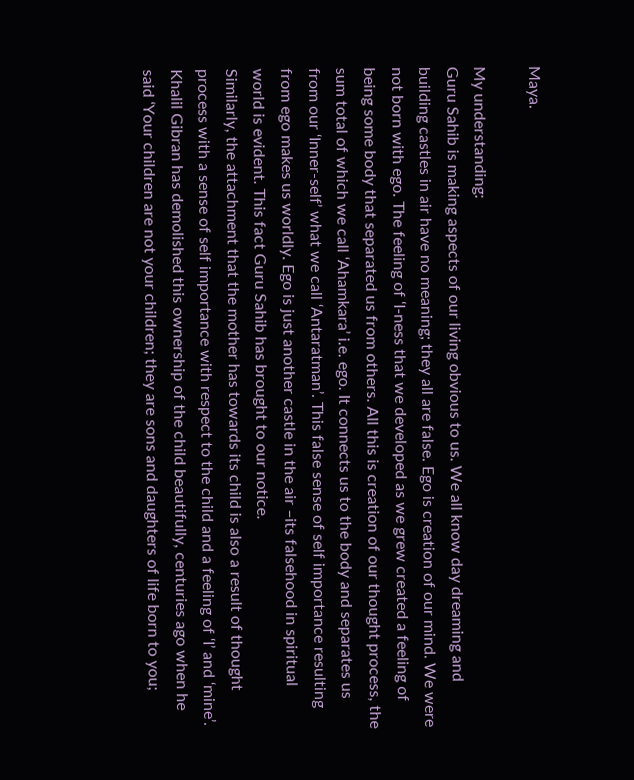Maya.

My understanding:
Guru Sahib is making aspects of our living obvious to us. We all know day dreaming and building castles in air have no meaning; they all are false. Ego is creation of our mind. We were not born with ego. The feeling of ‘I-ness that we developed as we grew created a feeling of being some body that separated us from others. All this is creation of our thought process, the sum total of which we call ‘Ahamkara’ i.e. ego. It connects us to the body and separates us from our ‘Inner-self’ what we call ‘Antaratman’. This false sense of self importance resulting from ego makes us worldly. Ego is just another castle in the air –its falsehood in spiritual world is evident. This fact Guru Sahib has brought to our notice.
Similarly, the attachment that the mother has towards its child is also a result of thought process with a sense of self importance with respect to the child and a feeling of ‘I’ and ‘mine’. Khalil Gibran has demolished this ownership of the child beautifully, centuries ago when he said ‘Your children are not your children; they are sons and daughters of life born to you;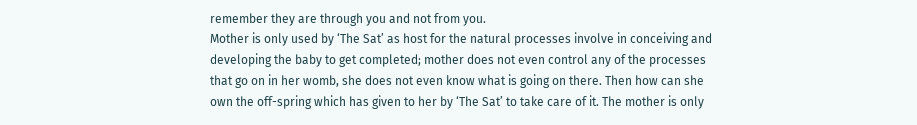remember they are through you and not from you.
Mother is only used by ‘The Sat’ as host for the natural processes involve in conceiving and developing the baby to get completed; mother does not even control any of the processes that go on in her womb, she does not even know what is going on there. Then how can she own the off-spring which has given to her by ‘The Sat’ to take care of it. The mother is only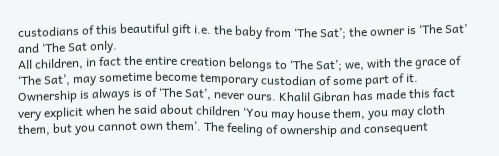custodians of this beautiful gift i.e. the baby from ‘The Sat’; the owner is ‘The Sat’ and ‘The Sat only.
All children, in fact the entire creation belongs to ‘The Sat’; we, with the grace of ‘The Sat’, may sometime become temporary custodian of some part of it. Ownership is always is of ‘The Sat’, never ours. Khalil Gibran has made this fact very explicit when he said about children ‘You may house them, you may cloth them, but you cannot own them’. The feeling of ownership and consequent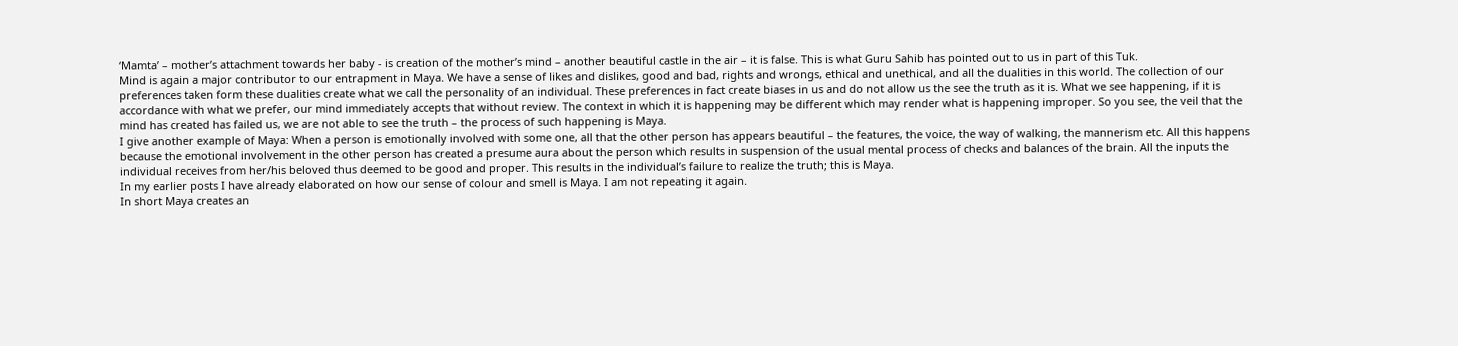‘Mamta’ – mother’s attachment towards her baby - is creation of the mother’s mind – another beautiful castle in the air – it is false. This is what Guru Sahib has pointed out to us in part of this Tuk.
Mind is again a major contributor to our entrapment in Maya. We have a sense of likes and dislikes, good and bad, rights and wrongs, ethical and unethical, and all the dualities in this world. The collection of our preferences taken form these dualities create what we call the personality of an individual. These preferences in fact create biases in us and do not allow us the see the truth as it is. What we see happening, if it is accordance with what we prefer, our mind immediately accepts that without review. The context in which it is happening may be different which may render what is happening improper. So you see, the veil that the mind has created has failed us, we are not able to see the truth – the process of such happening is Maya.
I give another example of Maya: When a person is emotionally involved with some one, all that the other person has appears beautiful – the features, the voice, the way of walking, the mannerism etc. All this happens because the emotional involvement in the other person has created a presume aura about the person which results in suspension of the usual mental process of checks and balances of the brain. All the inputs the individual receives from her/his beloved thus deemed to be good and proper. This results in the individual’s failure to realize the truth; this is Maya.
In my earlier posts I have already elaborated on how our sense of colour and smell is Maya. I am not repeating it again.
In short Maya creates an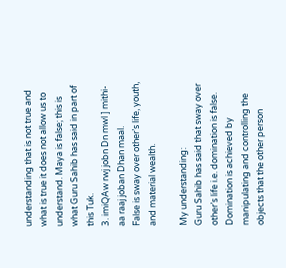understanding that is not true and what is true it does not allow us to understand. Maya is false; this is what Guru Sahib has said in part of this Tuk.
3. imiQAw rwj jobn Dn mwl ] mithi-aa raaj joban Dhan maal.
False is sway over other’s life, youth, and material wealth.

My understanding:
Guru Sahib has said that sway over other’s life i.e. domination is false. Domination is achieved by manipulating and controlling the objects that the other person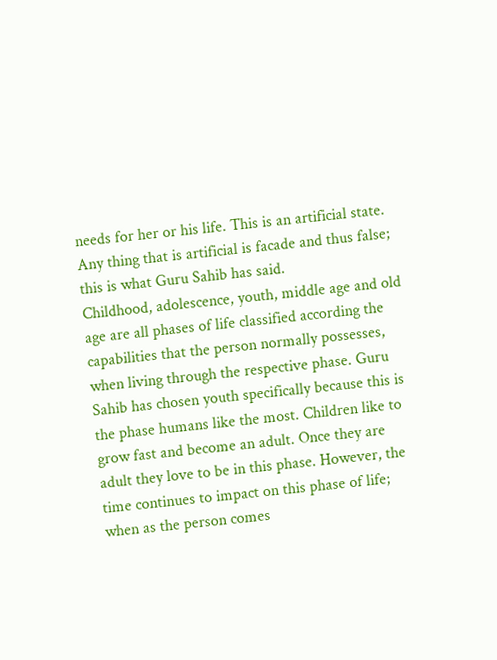needs for her or his life. This is an artificial state. Any thing that is artificial is facade and thus false; this is what Guru Sahib has said.
Childhood, adolescence, youth, middle age and old age are all phases of life classified according the capabilities that the person normally possesses, when living through the respective phase. Guru Sahib has chosen youth specifically because this is the phase humans like the most. Children like to grow fast and become an adult. Once they are adult they love to be in this phase. However, the time continues to impact on this phase of life; when as the person comes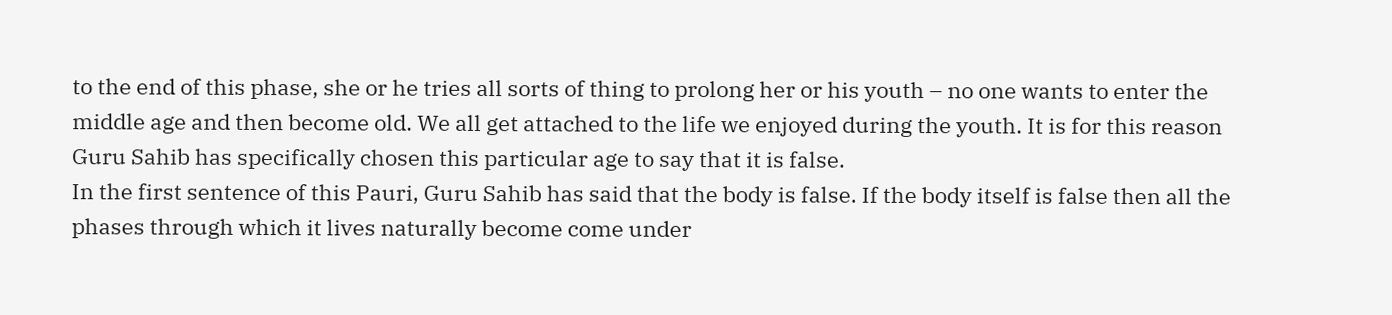to the end of this phase, she or he tries all sorts of thing to prolong her or his youth – no one wants to enter the middle age and then become old. We all get attached to the life we enjoyed during the youth. It is for this reason Guru Sahib has specifically chosen this particular age to say that it is false.
In the first sentence of this Pauri, Guru Sahib has said that the body is false. If the body itself is false then all the phases through which it lives naturally become come under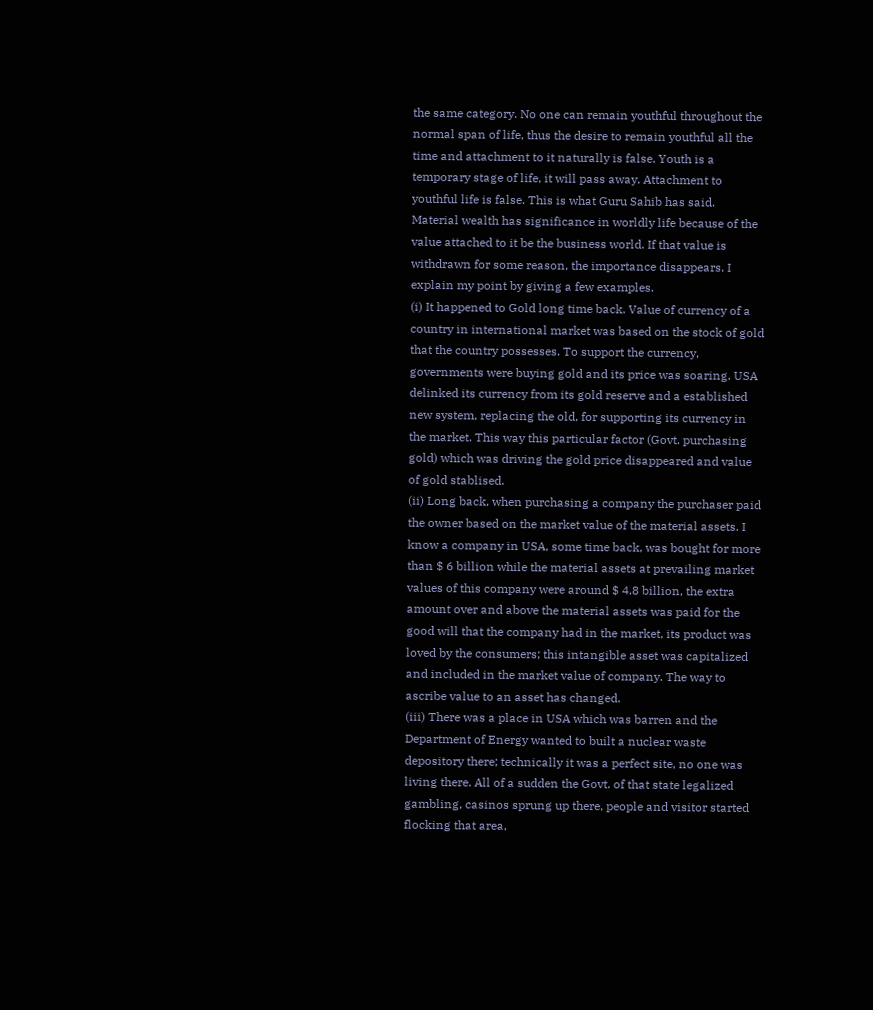the same category. No one can remain youthful throughout the normal span of life, thus the desire to remain youthful all the time and attachment to it naturally is false. Youth is a temporary stage of life, it will pass away. Attachment to youthful life is false. This is what Guru Sahib has said.
Material wealth has significance in worldly life because of the value attached to it be the business world. If that value is withdrawn for some reason, the importance disappears. I explain my point by giving a few examples.
(i) It happened to Gold long time back. Value of currency of a country in international market was based on the stock of gold that the country possesses. To support the currency, governments were buying gold and its price was soaring. USA delinked its currency from its gold reserve and a established new system, replacing the old, for supporting its currency in the market. This way this particular factor (Govt. purchasing gold) which was driving the gold price disappeared and value of gold stablised.
(ii) Long back, when purchasing a company the purchaser paid the owner based on the market value of the material assets. I know a company in USA, some time back, was bought for more than $ 6 billion while the material assets at prevailing market values of this company were around $ 4.8 billion, the extra amount over and above the material assets was paid for the good will that the company had in the market, its product was loved by the consumers; this intangible asset was capitalized and included in the market value of company. The way to ascribe value to an asset has changed.
(iii) There was a place in USA which was barren and the Department of Energy wanted to built a nuclear waste depository there; technically it was a perfect site, no one was living there. All of a sudden the Govt. of that state legalized gambling, casinos sprung up there, people and visitor started flocking that area,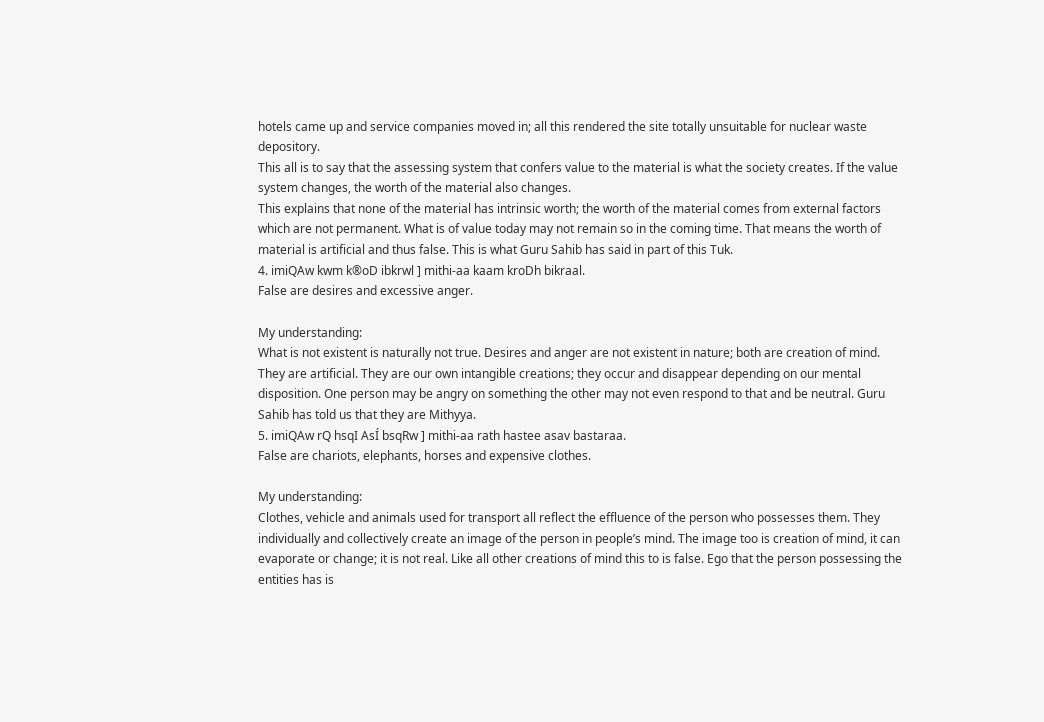hotels came up and service companies moved in; all this rendered the site totally unsuitable for nuclear waste depository.
This all is to say that the assessing system that confers value to the material is what the society creates. If the value system changes, the worth of the material also changes.
This explains that none of the material has intrinsic worth; the worth of the material comes from external factors which are not permanent. What is of value today may not remain so in the coming time. That means the worth of material is artificial and thus false. This is what Guru Sahib has said in part of this Tuk.
4. imiQAw kwm k®oD ibkrwl ] mithi-aa kaam kroDh bikraal.
False are desires and excessive anger.

My understanding:
What is not existent is naturally not true. Desires and anger are not existent in nature; both are creation of mind. They are artificial. They are our own intangible creations; they occur and disappear depending on our mental disposition. One person may be angry on something the other may not even respond to that and be neutral. Guru Sahib has told us that they are Mithyya.
5. imiQAw rQ hsqI AsÍ bsqRw ] mithi-aa rath hastee asav bastaraa.
False are chariots, elephants, horses and expensive clothes.

My understanding:
Clothes, vehicle and animals used for transport all reflect the effluence of the person who possesses them. They individually and collectively create an image of the person in people’s mind. The image too is creation of mind, it can evaporate or change; it is not real. Like all other creations of mind this to is false. Ego that the person possessing the entities has is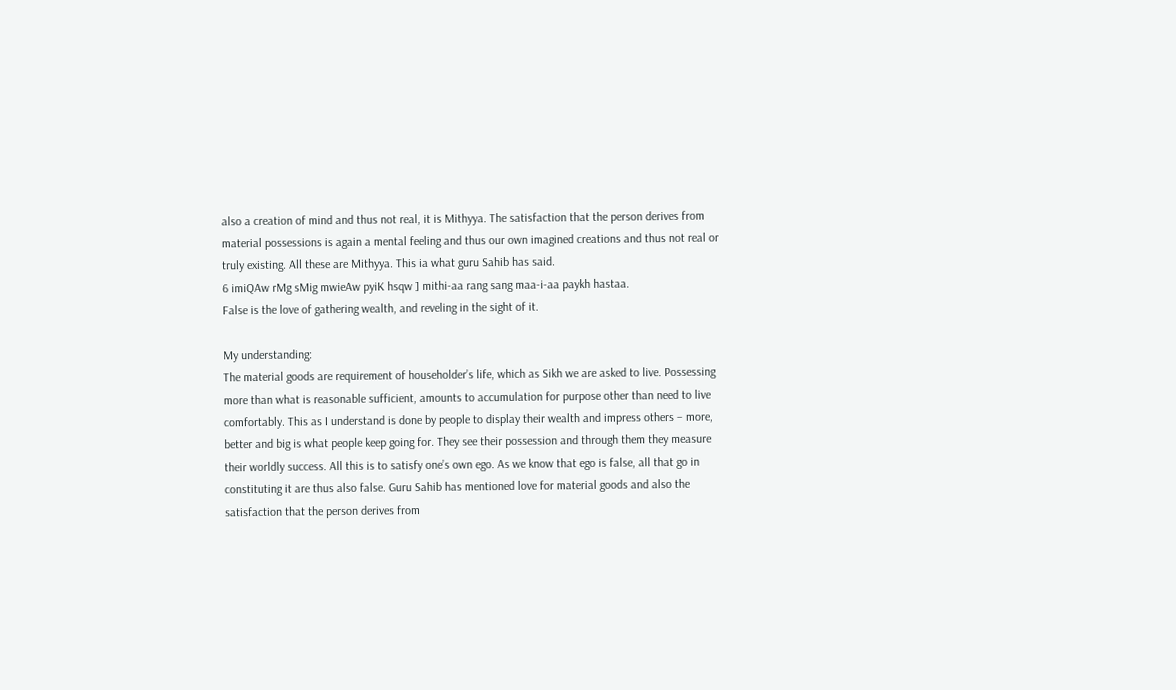also a creation of mind and thus not real, it is Mithyya. The satisfaction that the person derives from material possessions is again a mental feeling and thus our own imagined creations and thus not real or truly existing. All these are Mithyya. This ia what guru Sahib has said.
6 imiQAw rMg sMig mwieAw pyiK hsqw ] mithi-aa rang sang maa-i-aa paykh hastaa.
False is the love of gathering wealth, and reveling in the sight of it.

My understanding:
The material goods are requirement of householder’s life, which as Sikh we are asked to live. Possessing more than what is reasonable sufficient, amounts to accumulation for purpose other than need to live comfortably. This as I understand is done by people to display their wealth and impress others – more, better and big is what people keep going for. They see their possession and through them they measure their worldly success. All this is to satisfy one’s own ego. As we know that ego is false, all that go in constituting it are thus also false. Guru Sahib has mentioned love for material goods and also the satisfaction that the person derives from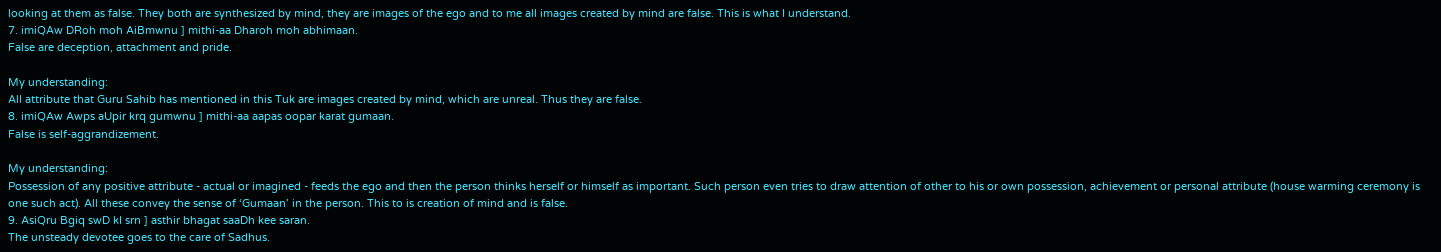looking at them as false. They both are synthesized by mind, they are images of the ego and to me all images created by mind are false. This is what I understand.
7. imiQAw DRoh moh AiBmwnu ] mithi-aa Dharoh moh abhimaan.
False are deception, attachment and pride.

My understanding:
All attribute that Guru Sahib has mentioned in this Tuk are images created by mind, which are unreal. Thus they are false.
8. imiQAw Awps aUpir krq gumwnu ] mithi-aa aapas oopar karat gumaan.
False is self-aggrandizement.

My understanding:
Possession of any positive attribute - actual or imagined - feeds the ego and then the person thinks herself or himself as important. Such person even tries to draw attention of other to his or own possession, achievement or personal attribute (house warming ceremony is one such act). All these convey the sense of ‘Gumaan’ in the person. This to is creation of mind and is false.
9. AsiQru Bgiq swD kI srn ] asthir bhagat saaDh kee saran.
The unsteady devotee goes to the care of Sadhus.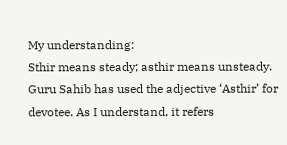My understanding:
Sthir means steady; asthir means unsteady. Guru Sahib has used the adjective ‘Asthir’ for devotee. As I understand, it refers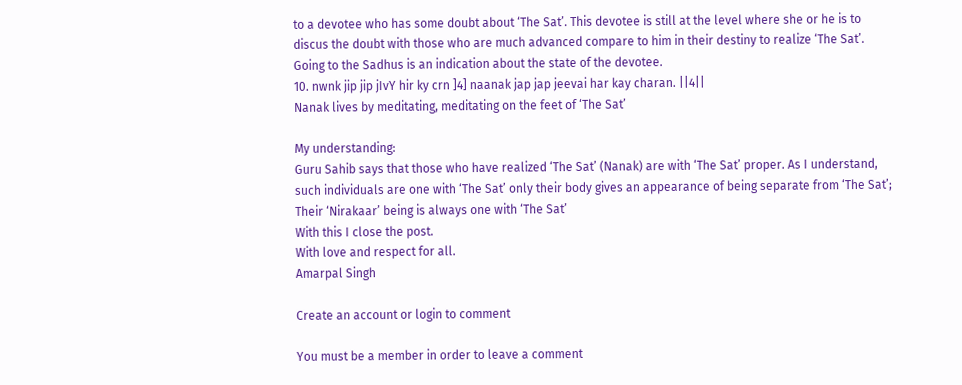to a devotee who has some doubt about ‘The Sat’. This devotee is still at the level where she or he is to discus the doubt with those who are much advanced compare to him in their destiny to realize ‘The Sat’. Going to the Sadhus is an indication about the state of the devotee.
10. nwnk jip jip jIvY hir ky crn ]4] naanak jap jap jeevai har kay charan. ||4||
Nanak lives by meditating, meditating on the feet of ‘The Sat’

My understanding:
Guru Sahib says that those who have realized ‘The Sat’ (Nanak) are with ‘The Sat’ proper. As I understand, such individuals are one with ‘The Sat’ only their body gives an appearance of being separate from ‘The Sat’; Their ‘Nirakaar’ being is always one with ‘The Sat’
With this I close the post.
With love and respect for all.
Amarpal Singh

Create an account or login to comment

You must be a member in order to leave a comment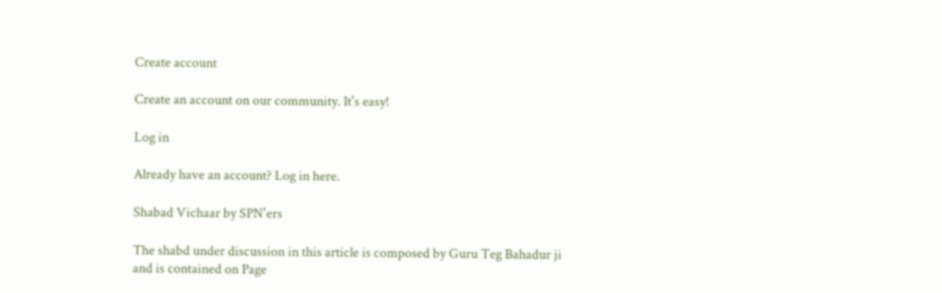Create account

Create an account on our community. It's easy!

Log in

Already have an account? Log in here.

Shabad Vichaar by SPN'ers

The shabd under discussion in this article is composed by Guru Teg Bahadur ji and is contained on Page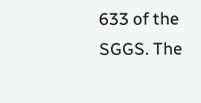633 of the SGGS. The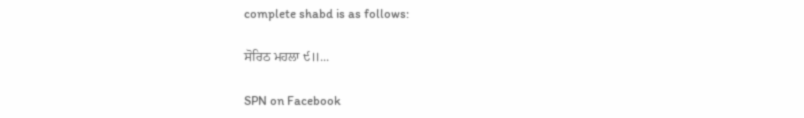complete shabd is as follows:

ਸੋਰਿਠ ਮਹਲਾ ੯॥...

SPN on Facebook